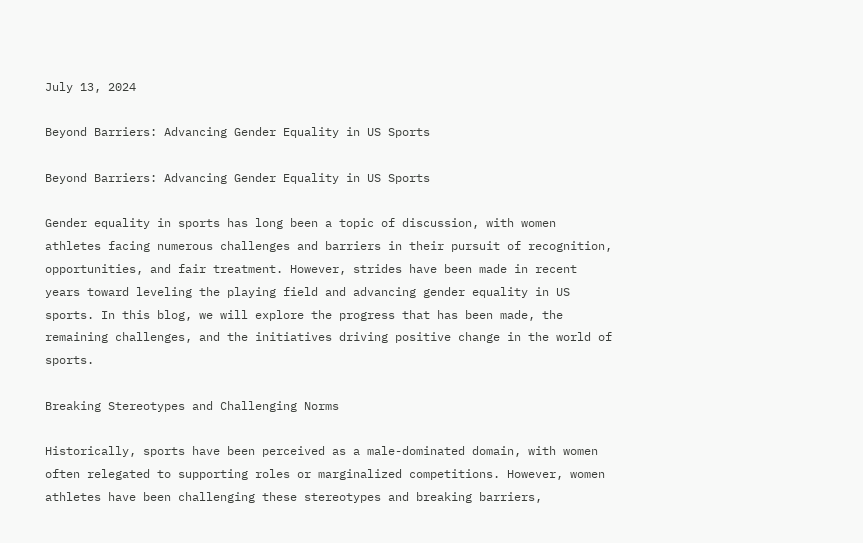July 13, 2024

Beyond Barriers: Advancing Gender Equality in US Sports

Beyond Barriers: Advancing Gender Equality in US Sports

Gender equality in sports has long been a topic of discussion, with women athletes facing numerous challenges and barriers in their pursuit of recognition, opportunities, and fair treatment. However, strides have been made in recent years toward leveling the playing field and advancing gender equality in US sports. In this blog, we will explore the progress that has been made, the remaining challenges, and the initiatives driving positive change in the world of sports.

Breaking Stereotypes and Challenging Norms

Historically, sports have been perceived as a male-dominated domain, with women often relegated to supporting roles or marginalized competitions. However, women athletes have been challenging these stereotypes and breaking barriers,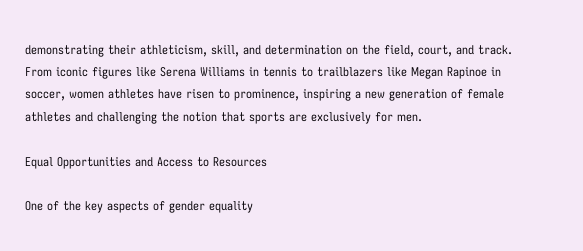demonstrating their athleticism, skill, and determination on the field, court, and track. From iconic figures like Serena Williams in tennis to trailblazers like Megan Rapinoe in soccer, women athletes have risen to prominence, inspiring a new generation of female athletes and challenging the notion that sports are exclusively for men.

Equal Opportunities and Access to Resources

One of the key aspects of gender equality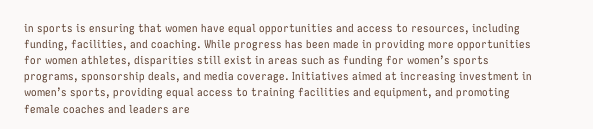in sports is ensuring that women have equal opportunities and access to resources, including funding, facilities, and coaching. While progress has been made in providing more opportunities for women athletes, disparities still exist in areas such as funding for women’s sports programs, sponsorship deals, and media coverage. Initiatives aimed at increasing investment in women’s sports, providing equal access to training facilities and equipment, and promoting female coaches and leaders are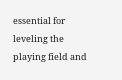essential for leveling the playing field and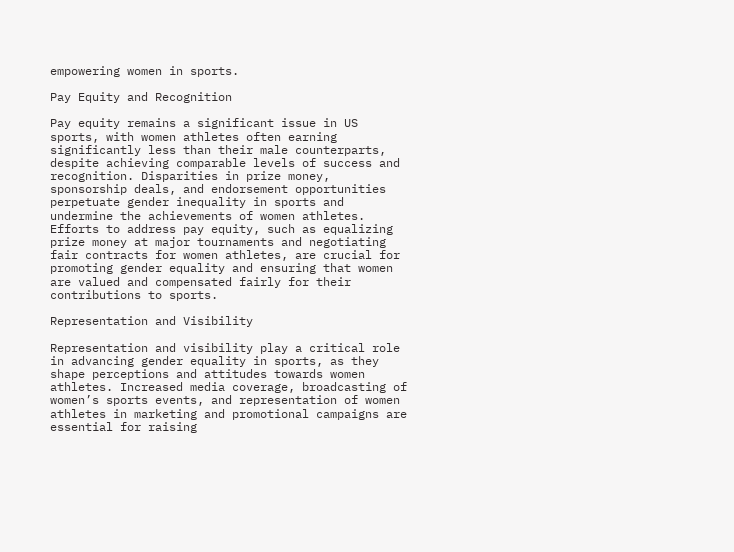empowering women in sports.

Pay Equity and Recognition

Pay equity remains a significant issue in US sports, with women athletes often earning significantly less than their male counterparts, despite achieving comparable levels of success and recognition. Disparities in prize money, sponsorship deals, and endorsement opportunities perpetuate gender inequality in sports and undermine the achievements of women athletes. Efforts to address pay equity, such as equalizing prize money at major tournaments and negotiating fair contracts for women athletes, are crucial for promoting gender equality and ensuring that women are valued and compensated fairly for their contributions to sports.

Representation and Visibility

Representation and visibility play a critical role in advancing gender equality in sports, as they shape perceptions and attitudes towards women athletes. Increased media coverage, broadcasting of women’s sports events, and representation of women athletes in marketing and promotional campaigns are essential for raising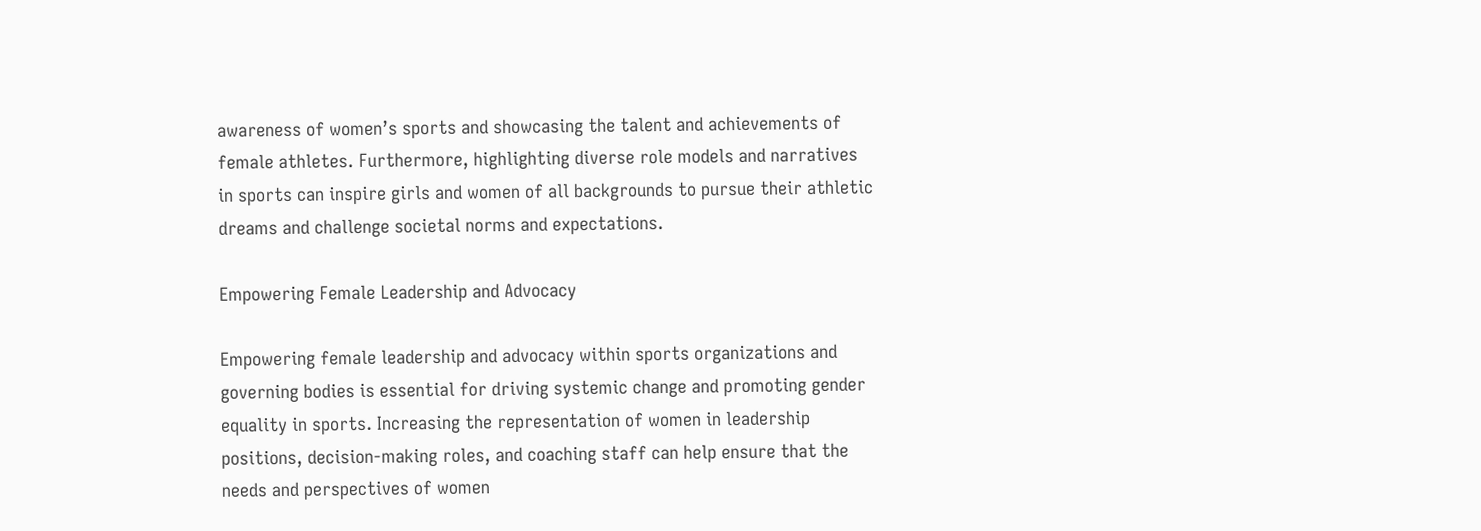awareness of women’s sports and showcasing the talent and achievements of female athletes. Furthermore, highlighting diverse role models and narratives in sports can inspire girls and women of all backgrounds to pursue their athletic dreams and challenge societal norms and expectations.

Empowering Female Leadership and Advocacy

Empowering female leadership and advocacy within sports organizations and governing bodies is essential for driving systemic change and promoting gender equality in sports. Increasing the representation of women in leadership positions, decision-making roles, and coaching staff can help ensure that the needs and perspectives of women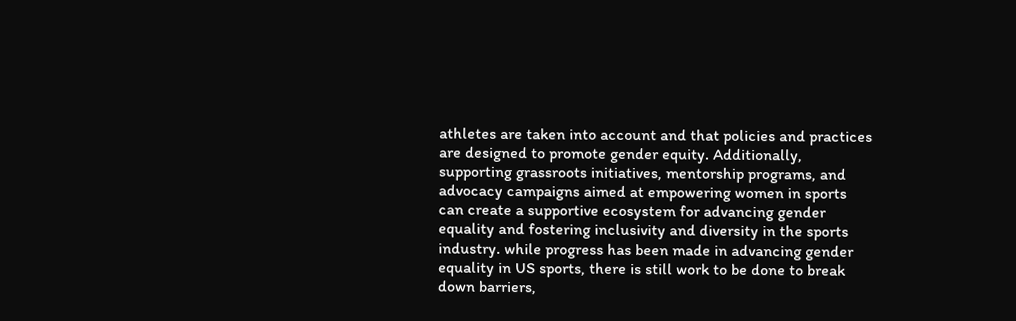athletes are taken into account and that policies and practices are designed to promote gender equity. Additionally, supporting grassroots initiatives, mentorship programs, and advocacy campaigns aimed at empowering women in sports can create a supportive ecosystem for advancing gender equality and fostering inclusivity and diversity in the sports industry. while progress has been made in advancing gender equality in US sports, there is still work to be done to break down barriers,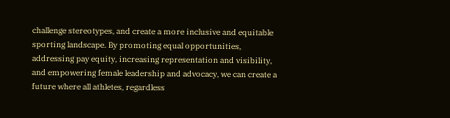challenge stereotypes, and create a more inclusive and equitable sporting landscape. By promoting equal opportunities, addressing pay equity, increasing representation and visibility, and empowering female leadership and advocacy, we can create a future where all athletes, regardless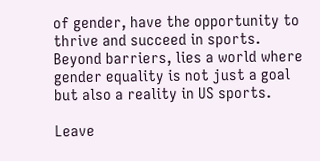of gender, have the opportunity to thrive and succeed in sports. Beyond barriers, lies a world where gender equality is not just a goal but also a reality in US sports.

Leave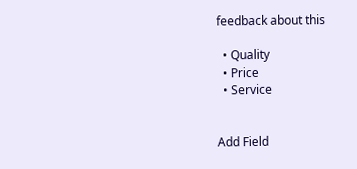feedback about this

  • Quality
  • Price
  • Service


Add Field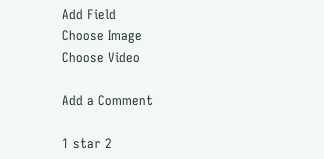Add Field
Choose Image
Choose Video

Add a Comment

1 star 2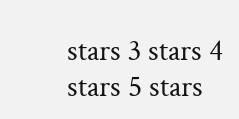stars 3 stars 4 stars 5 stars